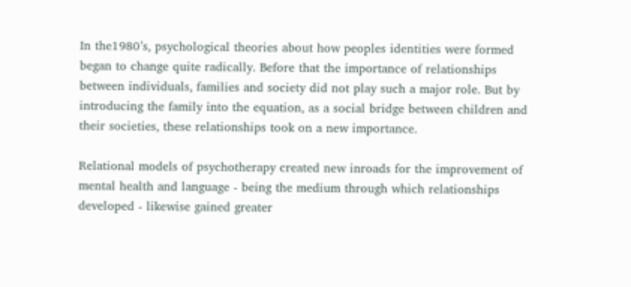In the1980’s, psychological theories about how peoples identities were formed began to change quite radically. Before that the importance of relationships between individuals, families and society did not play such a major role. But by introducing the family into the equation, as a social bridge between children and their societies, these relationships took on a new importance.

Relational models of psychotherapy created new inroads for the improvement of mental health and language - being the medium through which relationships developed - likewise gained greater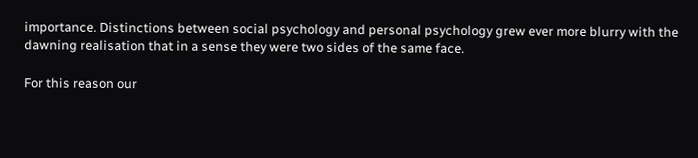importance. Distinctions between social psychology and personal psychology grew ever more blurry with the dawning realisation that in a sense they were two sides of the same face.

For this reason our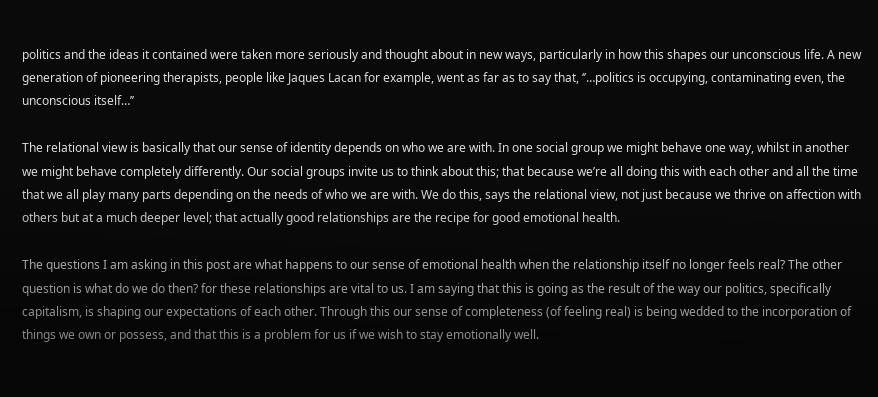politics and the ideas it contained were taken more seriously and thought about in new ways, particularly in how this shapes our unconscious life. A new generation of pioneering therapists, people like Jaques Lacan for example, went as far as to say that, ‘’…politics is occupying, contaminating even, the unconscious itself…’’

The relational view is basically that our sense of identity depends on who we are with. In one social group we might behave one way, whilst in another we might behave completely differently. Our social groups invite us to think about this; that because we’re all doing this with each other and all the time that we all play many parts depending on the needs of who we are with. We do this, says the relational view, not just because we thrive on affection with others but at a much deeper level; that actually good relationships are the recipe for good emotional health.

The questions I am asking in this post are what happens to our sense of emotional health when the relationship itself no longer feels real? The other question is what do we do then? for these relationships are vital to us. I am saying that this is going as the result of the way our politics, specifically capitalism, is shaping our expectations of each other. Through this our sense of completeness (of feeling real) is being wedded to the incorporation of things we own or possess, and that this is a problem for us if we wish to stay emotionally well.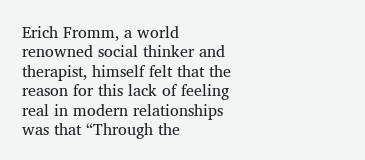Erich Fromm, a world renowned social thinker and therapist, himself felt that the reason for this lack of feeling real in modern relationships was that “Through the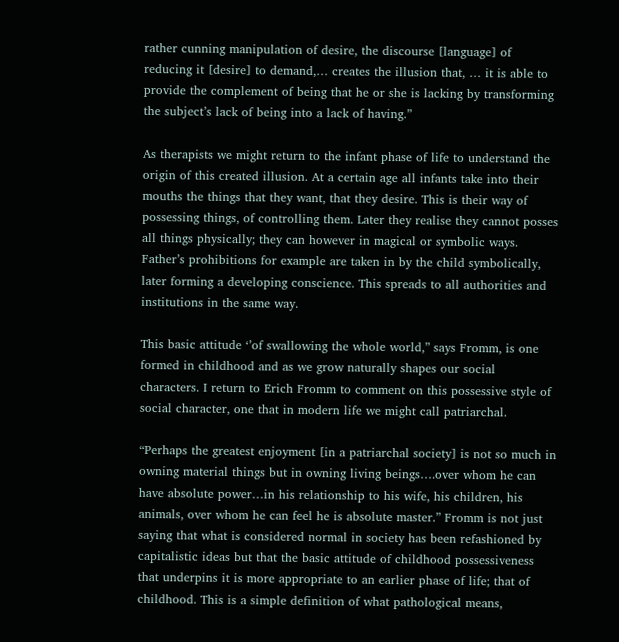rather cunning manipulation of desire, the discourse [language] of reducing it [desire] to demand,… creates the illusion that, … it is able to provide the complement of being that he or she is lacking by transforming the subject’s lack of being into a lack of having.”

As therapists we might return to the infant phase of life to understand the origin of this created illusion. At a certain age all infants take into their mouths the things that they want, that they desire. This is their way of possessing things, of controlling them. Later they realise they cannot posses all things physically; they can however in magical or symbolic ways. Father’s prohibitions for example are taken in by the child symbolically, later forming a developing conscience. This spreads to all authorities and institutions in the same way.

This basic attitude ‘’of swallowing the whole world,” says Fromm, is one formed in childhood and as we grow naturally shapes our social characters. I return to Erich Fromm to comment on this possessive style of social character, one that in modern life we might call patriarchal.

“Perhaps the greatest enjoyment [in a patriarchal society] is not so much in owning material things but in owning living beings….over whom he can have absolute power…in his relationship to his wife, his children, his animals, over whom he can feel he is absolute master.” Fromm is not just saying that what is considered normal in society has been refashioned by capitalistic ideas but that the basic attitude of childhood possessiveness that underpins it is more appropriate to an earlier phase of life; that of childhood. This is a simple definition of what pathological means,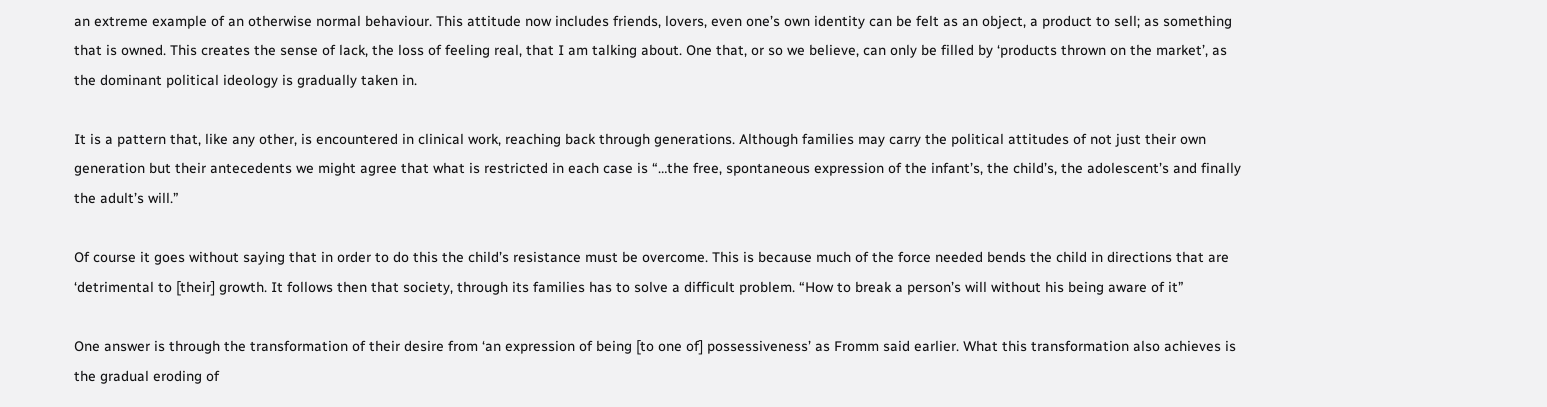an extreme example of an otherwise normal behaviour. This attitude now includes friends, lovers, even one’s own identity can be felt as an object, a product to sell; as something that is owned. This creates the sense of lack, the loss of feeling real, that I am talking about. One that, or so we believe, can only be filled by ‘products thrown on the market’, as the dominant political ideology is gradually taken in.

It is a pattern that, like any other, is encountered in clinical work, reaching back through generations. Although families may carry the political attitudes of not just their own generation but their antecedents we might agree that what is restricted in each case is “…the free, spontaneous expression of the infant’s, the child’s, the adolescent’s and finally the adult’s will.”

Of course it goes without saying that in order to do this the child’s resistance must be overcome. This is because much of the force needed bends the child in directions that are ‘detrimental to [their] growth. It follows then that society, through its families has to solve a difficult problem. “How to break a person’s will without his being aware of it”

One answer is through the transformation of their desire from ‘an expression of being [to one of] possessiveness’ as Fromm said earlier. What this transformation also achieves is the gradual eroding of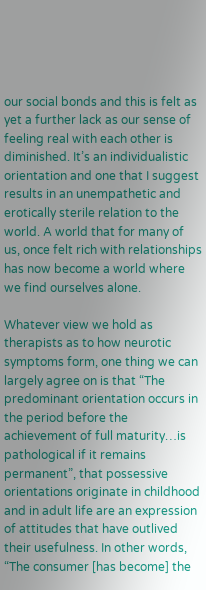our social bonds and this is felt as yet a further lack as our sense of feeling real with each other is diminished. It’s an individualistic orientation and one that I suggest results in an unempathetic and erotically sterile relation to the world. A world that for many of us, once felt rich with relationships has now become a world where we find ourselves alone.

Whatever view we hold as therapists as to how neurotic symptoms form, one thing we can largely agree on is that “The predominant orientation occurs in the period before the achievement of full maturity…is pathological if it remains permanent”, that possessive orientations originate in childhood and in adult life are an expression of attitudes that have outlived their usefulness. In other words, “The consumer [has become] the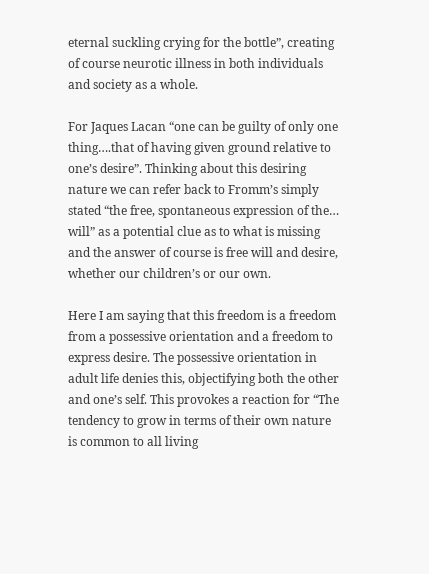eternal suckling crying for the bottle”, creating of course neurotic illness in both individuals and society as a whole.

For Jaques Lacan “one can be guilty of only one thing….that of having given ground relative to one’s desire”. Thinking about this desiring nature we can refer back to Fromm’s simply stated “the free, spontaneous expression of the… will” as a potential clue as to what is missing and the answer of course is free will and desire, whether our children’s or our own.

Here I am saying that this freedom is a freedom from a possessive orientation and a freedom to express desire. The possessive orientation in adult life denies this, objectifying both the other and one’s self. This provokes a reaction for “The tendency to grow in terms of their own nature is common to all living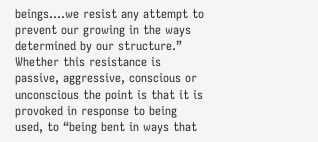beings….we resist any attempt to prevent our growing in the ways determined by our structure.” Whether this resistance is passive, aggressive, conscious or unconscious the point is that it is provoked in response to being used, to “being bent in ways that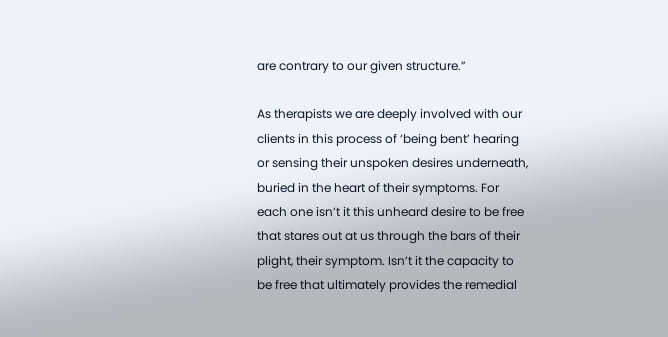are contrary to our given structure.”

As therapists we are deeply involved with our clients in this process of ‘being bent’ hearing or sensing their unspoken desires underneath, buried in the heart of their symptoms. For each one isn’t it this unheard desire to be free that stares out at us through the bars of their plight, their symptom. Isn’t it the capacity to be free that ultimately provides the remedial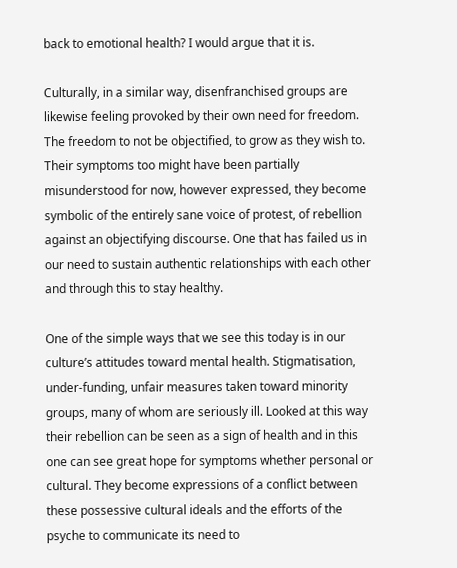back to emotional health? I would argue that it is.

Culturally, in a similar way, disenfranchised groups are likewise feeling provoked by their own need for freedom. The freedom to not be objectified, to grow as they wish to. Their symptoms too might have been partially misunderstood for now, however expressed, they become symbolic of the entirely sane voice of protest, of rebellion against an objectifying discourse. One that has failed us in our need to sustain authentic relationships with each other and through this to stay healthy.

One of the simple ways that we see this today is in our culture’s attitudes toward mental health. Stigmatisation, under-funding, unfair measures taken toward minority groups, many of whom are seriously ill. Looked at this way their rebellion can be seen as a sign of health and in this one can see great hope for symptoms whether personal or cultural. They become expressions of a conflict between these possessive cultural ideals and the efforts of the psyche to communicate its need to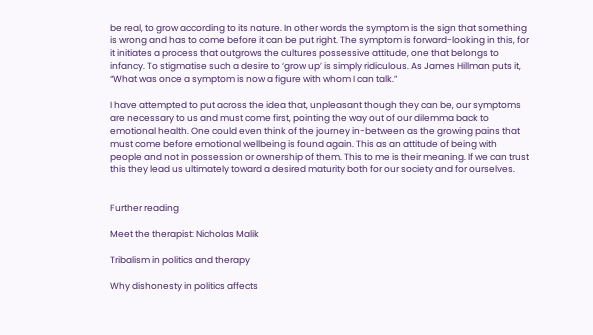be real, to grow according to its nature. In other words the symptom is the sign that something is wrong and has to come before it can be put right. The symptom is forward-looking in this, for it initiates a process that outgrows the cultures possessive attitude, one that belongs to infancy. To stigmatise such a desire to ‘grow up’ is simply ridiculous. As James Hillman puts it, “What was once a symptom is now a figure with whom I can talk.”

I have attempted to put across the idea that, unpleasant though they can be, our symptoms are necessary to us and must come first, pointing the way out of our dilemma back to emotional health. One could even think of the journey in-between as the growing pains that must come before emotional wellbeing is found again. This as an attitude of being with people and not in possession or ownership of them. This to me is their meaning. If we can trust this they lead us ultimately toward a desired maturity both for our society and for ourselves.


Further reading

Meet the therapist: Nicholas Malik

Tribalism in politics and therapy

Why dishonesty in politics affects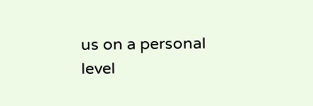us on a personal level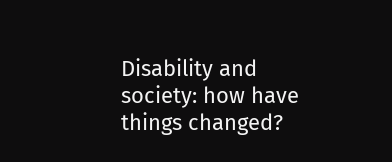Disability and society: how have things changed?